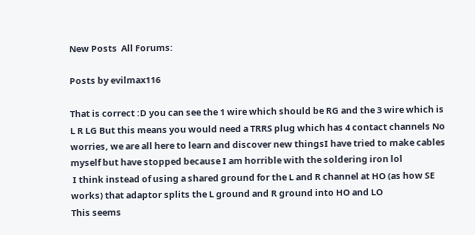New Posts  All Forums:

Posts by evilmax116

That is correct :D you can see the 1 wire which should be RG and the 3 wire which is L R LG But this means you would need a TRRS plug which has 4 contact channels No worries, we are all here to learn and discover new thingsI have tried to make cables myself but have stopped because I am horrible with the soldering iron lol
 I think instead of using a shared ground for the L and R channel at HO (as how SE works) that adaptor splits the L ground and R ground into HO and LO
This seems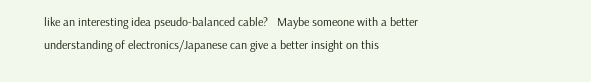like an interesting idea pseudo-balanced cable?   Maybe someone with a better understanding of electronics/Japanese can give a better insight on this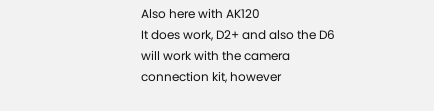Also here with AK120
It does work, D2+ and also the D6 will work with the camera connection kit, however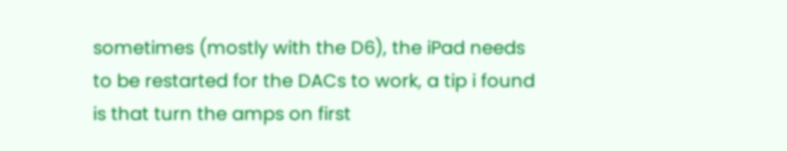sometimes (mostly with the D6), the iPad needs to be restarted for the DACs to work, a tip i found is that turn the amps on first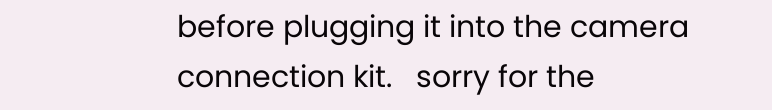before plugging it into the camera connection kit.   sorry for the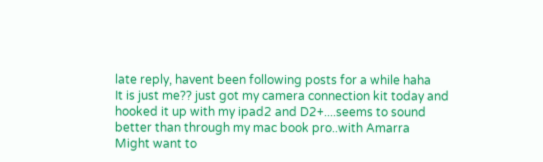late reply, havent been following posts for a while haha
It is just me?? just got my camera connection kit today and hooked it up with my ipad2 and D2+....seems to sound better than through my mac book pro..with Amarra
Might want to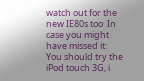watch out for the new IE80s too  In case you might have missed it:
You should try the iPod touch 3G, i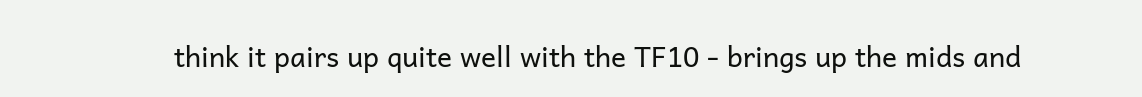think it pairs up quite well with the TF10 - brings up the mids and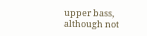upper bass, although not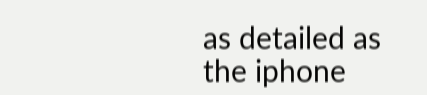as detailed as the iphone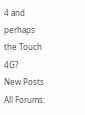4 and perhaps the Touch 4G?
New Posts  All Forums: